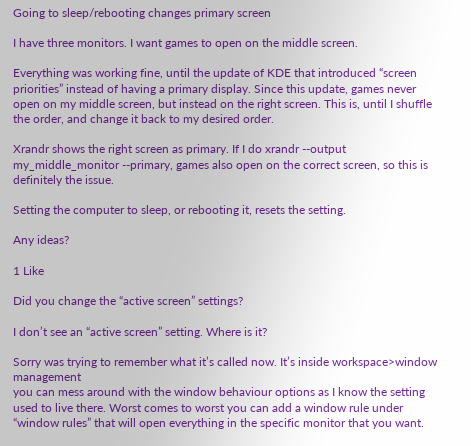Going to sleep/rebooting changes primary screen

I have three monitors. I want games to open on the middle screen.

Everything was working fine, until the update of KDE that introduced “screen priorities” instead of having a primary display. Since this update, games never open on my middle screen, but instead on the right screen. This is, until I shuffle the order, and change it back to my desired order.

Xrandr shows the right screen as primary. If I do xrandr --output my_middle_monitor --primary, games also open on the correct screen, so this is definitely the issue.

Setting the computer to sleep, or rebooting it, resets the setting.

Any ideas?

1 Like

Did you change the “active screen” settings?

I don’t see an “active screen” setting. Where is it?

Sorry was trying to remember what it’s called now. It’s inside workspace>window management
you can mess around with the window behaviour options as I know the setting used to live there. Worst comes to worst you can add a window rule under “window rules” that will open everything in the specific monitor that you want.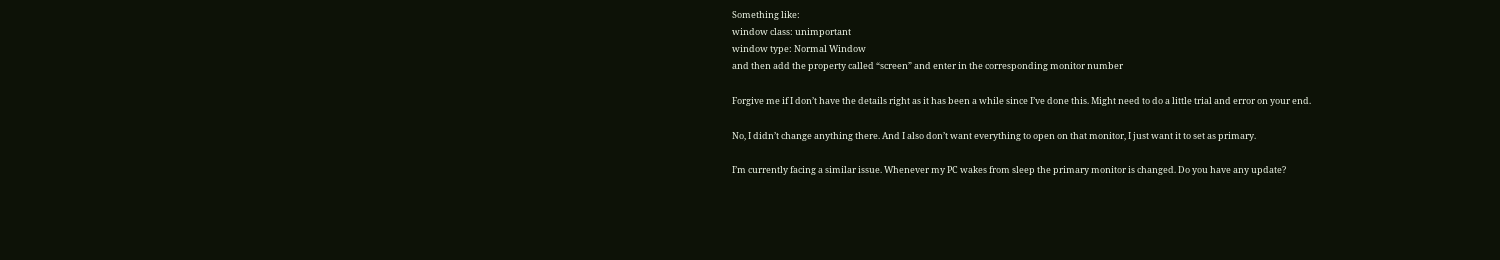Something like:
window class: unimportant
window type: Normal Window
and then add the property called “screen” and enter in the corresponding monitor number

Forgive me if I don’t have the details right as it has been a while since I’ve done this. Might need to do a little trial and error on your end.

No, I didn’t change anything there. And I also don’t want everything to open on that monitor, I just want it to set as primary.

I’m currently facing a similar issue. Whenever my PC wakes from sleep the primary monitor is changed. Do you have any update?